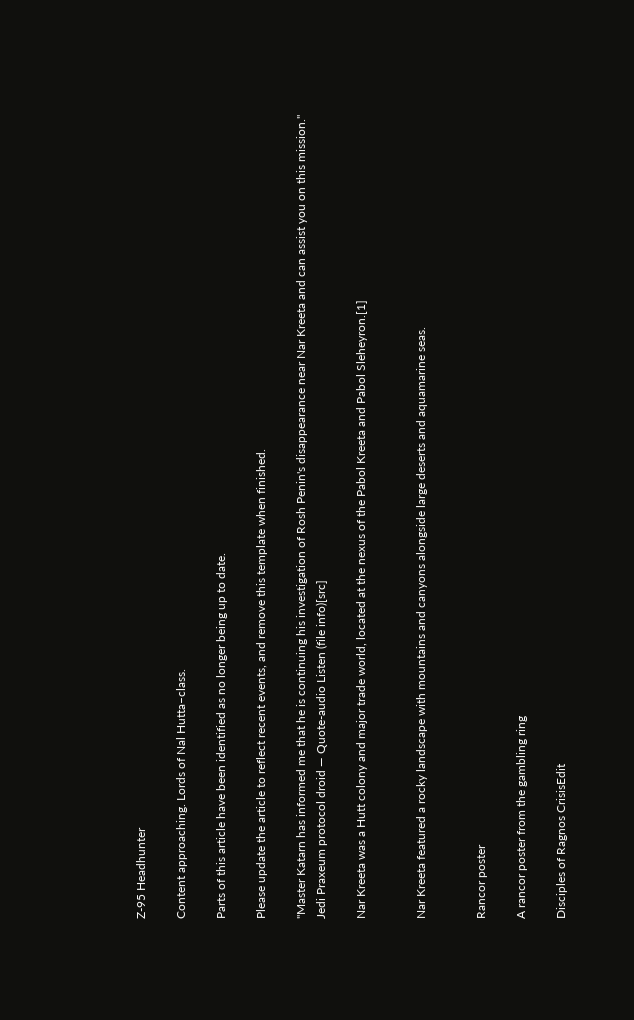Z-95 Headhunter

Content approaching. Lords of Nal Hutta–class.

Parts of this article have been identified as no longer being up to date.

Please update the article to reflect recent events, and remove this template when finished.

"Master Katarn has informed me that he is continuing his investigation of Rosh Penin's disappearance near Nar Kreeta and can assist you on this mission."
Jedi Praxeum protocol droid — Quote-audio Listen (file info)[src]

Nar Kreeta was a Hutt colony and major trade world, located at the nexus of the Pabol Kreeta and Pabol Sleheyron.[1]


Nar Kreeta featured a rocky landscape with mountains and canyons alongside large deserts and aquamarine seas.


Rancor poster

A rancor poster from the gambling ring

Disciples of Ragnos CrisisEdit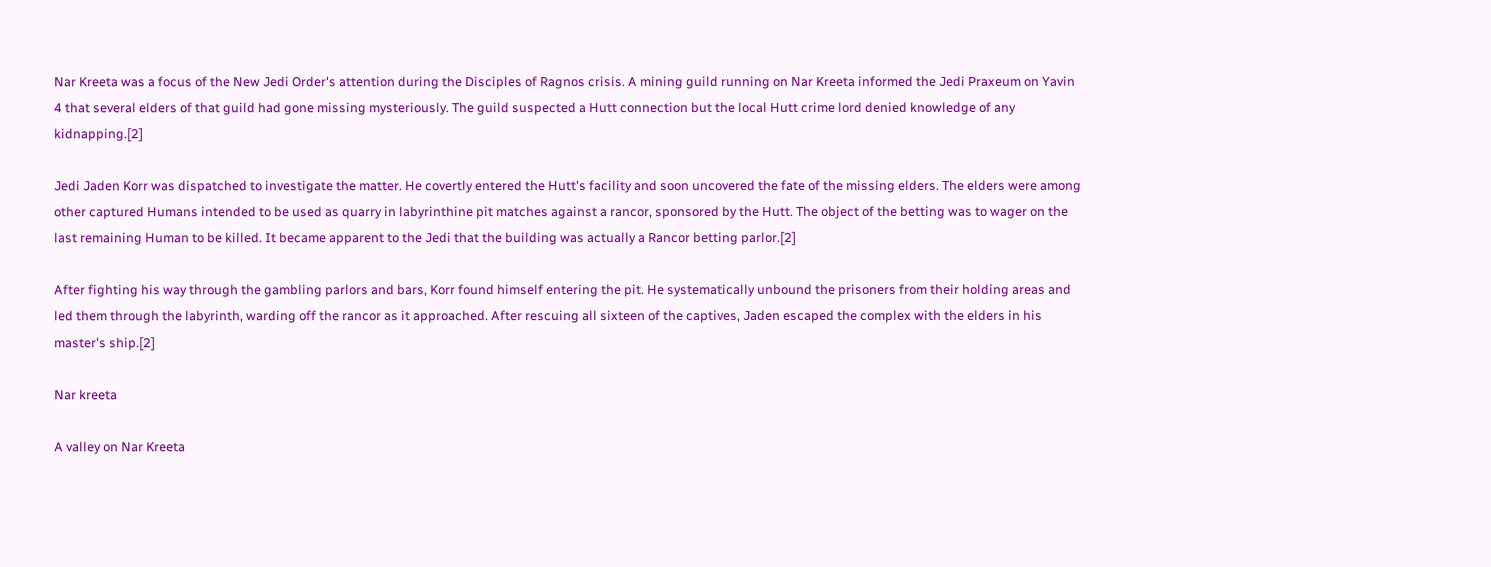Nar Kreeta was a focus of the New Jedi Order's attention during the Disciples of Ragnos crisis. A mining guild running on Nar Kreeta informed the Jedi Praxeum on Yavin 4 that several elders of that guild had gone missing mysteriously. The guild suspected a Hutt connection but the local Hutt crime lord denied knowledge of any kidnapping.[2]

Jedi Jaden Korr was dispatched to investigate the matter. He covertly entered the Hutt's facility and soon uncovered the fate of the missing elders. The elders were among other captured Humans intended to be used as quarry in labyrinthine pit matches against a rancor, sponsored by the Hutt. The object of the betting was to wager on the last remaining Human to be killed. It became apparent to the Jedi that the building was actually a Rancor betting parlor.[2]

After fighting his way through the gambling parlors and bars, Korr found himself entering the pit. He systematically unbound the prisoners from their holding areas and led them through the labyrinth, warding off the rancor as it approached. After rescuing all sixteen of the captives, Jaden escaped the complex with the elders in his master's ship.[2]

Nar kreeta

A valley on Nar Kreeta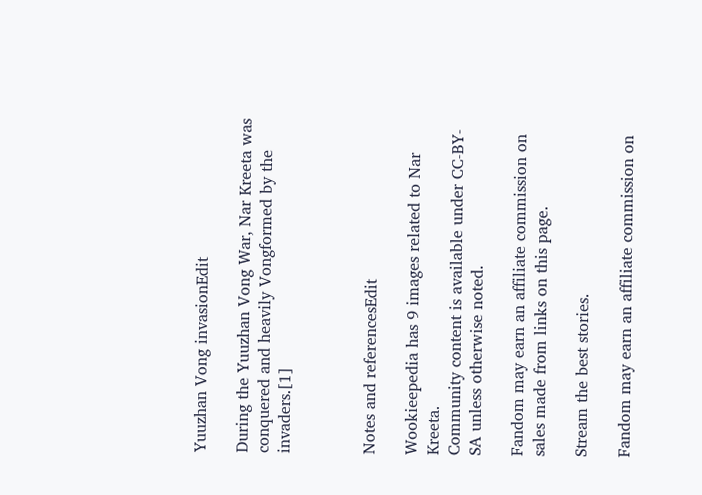Yuuzhan Vong invasionEdit

During the Yuuzhan Vong War, Nar Kreeta was conquered and heavily Vongformed by the invaders.[1]



Notes and referencesEdit

Wookieepedia has 9 images related to Nar Kreeta.
Community content is available under CC-BY-SA unless otherwise noted.

Fandom may earn an affiliate commission on sales made from links on this page.

Stream the best stories.

Fandom may earn an affiliate commission on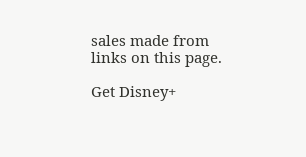sales made from links on this page.

Get Disney+